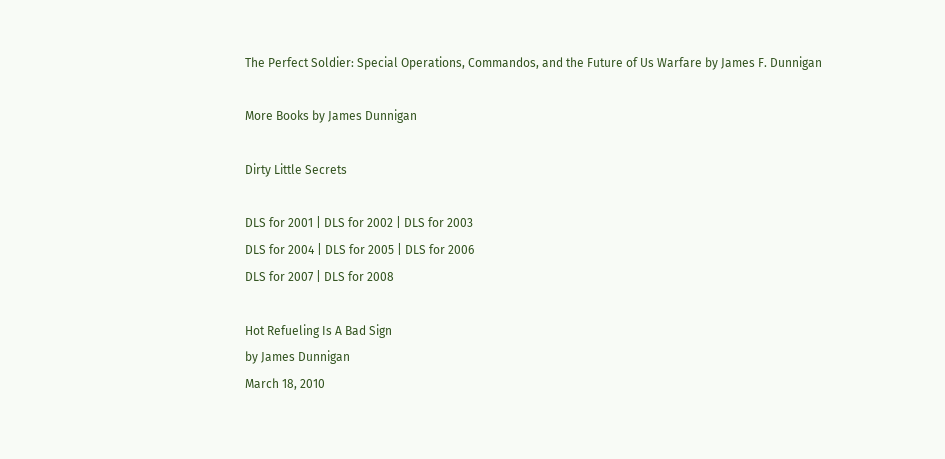The Perfect Soldier: Special Operations, Commandos, and the Future of Us Warfare by James F. Dunnigan

More Books by James Dunnigan

Dirty Little Secrets

DLS for 2001 | DLS for 2002 | DLS for 2003
DLS for 2004 | DLS for 2005 | DLS for 2006
DLS for 2007 | DLS for 2008

Hot Refueling Is A Bad Sign
by James Dunnigan
March 18, 2010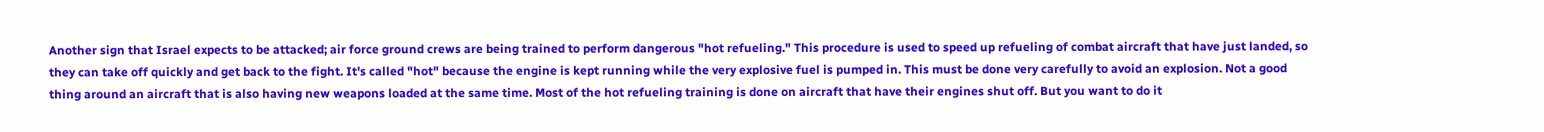Another sign that Israel expects to be attacked; air force ground crews are being trained to perform dangerous "hot refueling." This procedure is used to speed up refueling of combat aircraft that have just landed, so they can take off quickly and get back to the fight. It's called "hot" because the engine is kept running while the very explosive fuel is pumped in. This must be done very carefully to avoid an explosion. Not a good thing around an aircraft that is also having new weapons loaded at the same time. Most of the hot refueling training is done on aircraft that have their engines shut off. But you want to do it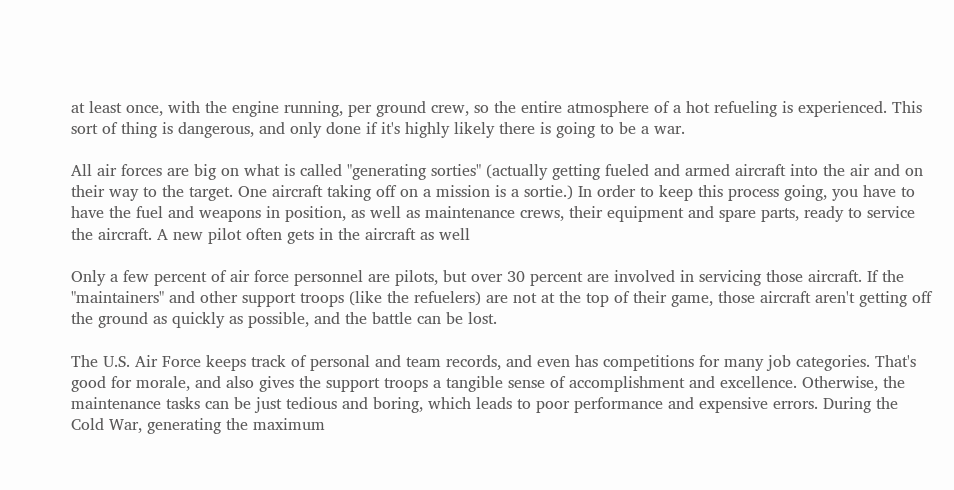at least once, with the engine running, per ground crew, so the entire atmosphere of a hot refueling is experienced. This sort of thing is dangerous, and only done if it's highly likely there is going to be a war.

All air forces are big on what is called "generating sorties" (actually getting fueled and armed aircraft into the air and on their way to the target. One aircraft taking off on a mission is a sortie.) In order to keep this process going, you have to have the fuel and weapons in position, as well as maintenance crews, their equipment and spare parts, ready to service the aircraft. A new pilot often gets in the aircraft as well

Only a few percent of air force personnel are pilots, but over 30 percent are involved in servicing those aircraft. If the "maintainers" and other support troops (like the refuelers) are not at the top of their game, those aircraft aren't getting off the ground as quickly as possible, and the battle can be lost.

The U.S. Air Force keeps track of personal and team records, and even has competitions for many job categories. That's good for morale, and also gives the support troops a tangible sense of accomplishment and excellence. Otherwise, the maintenance tasks can be just tedious and boring, which leads to poor performance and expensive errors. During the Cold War, generating the maximum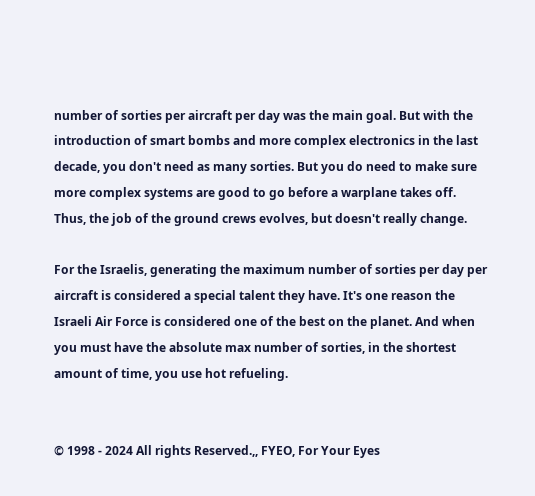number of sorties per aircraft per day was the main goal. But with the introduction of smart bombs and more complex electronics in the last decade, you don't need as many sorties. But you do need to make sure more complex systems are good to go before a warplane takes off. Thus, the job of the ground crews evolves, but doesn't really change.

For the Israelis, generating the maximum number of sorties per day per aircraft is considered a special talent they have. It's one reason the Israeli Air Force is considered one of the best on the planet. And when you must have the absolute max number of sorties, in the shortest amount of time, you use hot refueling.


© 1998 - 2024 All rights Reserved.,, FYEO, For Your Eyes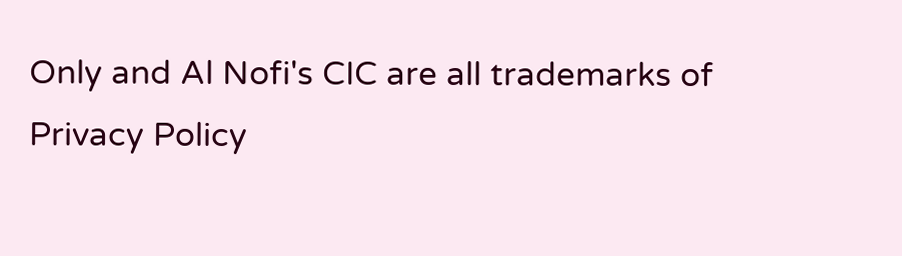Only and Al Nofi's CIC are all trademarks of
Privacy Policy